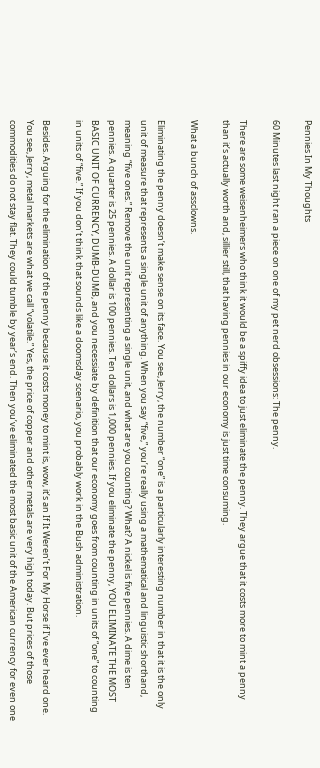Pennies In My Thoughts

60 Minutes last night ran a piece on one of my pet nerd obsessions: The penny.

There are some weisenheimers who think it would be a spiffy idea to just eliminate the penny. They argue that it costs more to mint a penny than it’s actually worth and, sillier still, that having pennies in our economy is just time consuming.

What a bunch of assclowns.

Eliminating the penny doesn’t make sense on its face. You see, Jerry, the number “one” is a particularly interesting number in that it is the only unit of measure that represents a single unit of anything. When you say “five,” you’re really using a mathematical and linguistic shorthand, meaning “five ones.” Remove the unit representing a single unit, and what are you counting? What? A nickel is five pennies. A dime is ten pennies. A quarter is 25 pennies. A dollar is 100 pennies. Ten dollars is 1,000 pennies. If you eliminate the penny, YOU ELIMINATE THE MOST BASIC UNIT OF CURRENCY, DUMB-DUMB, and you necessiate by definition that our economy goes from counting in units of “one” to counting in units of “five.” If you don’t think that sounds like a doomsday scenario, you probably work in the Bush administration.

Besides. Arguing for the elimination of the penny because it costs money to mint is, wow, it’s an If It Weren’t For My Horse if I’ve ever heard one. You see, Jerry, metal markets are what we call “volatile.” Yes, the price of copper and other metals are very high today. But prices of those commodities do not stay flat. They could tumble by year’s end. Then you’ve eliminated the most basic unit of the American currency for even one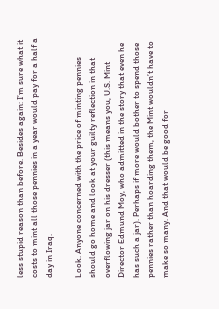less stupid reason than before. Besides again: I’m sure what it costs to mint all those pennies in a year would pay for a half a day in Iraq.

Look. Anyone concerned with the price of minting pennies should go home and look at your guilty reflection in that overflowing jar on his dresser (this means you, U.S. Mint Director Edmund Moy, who admitted in the story that even he has such a jar). Perhaps if more would bother to spend those pennies rather than hoarding them, the Mint wouldn’t have to make so many. And that would be good for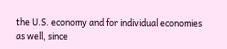the U.S. economy and for individual economies as well, since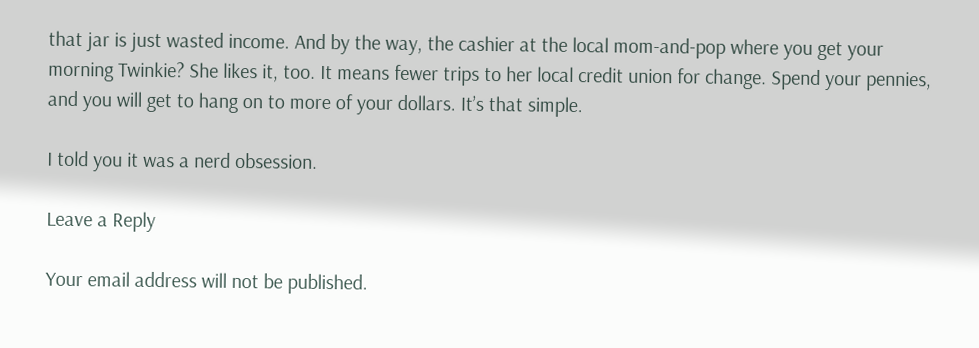that jar is just wasted income. And by the way, the cashier at the local mom-and-pop where you get your morning Twinkie? She likes it, too. It means fewer trips to her local credit union for change. Spend your pennies, and you will get to hang on to more of your dollars. It’s that simple.

I told you it was a nerd obsession.

Leave a Reply

Your email address will not be published.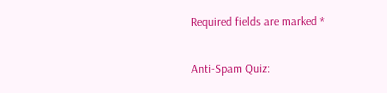Required fields are marked *

Anti-Spam Quiz: